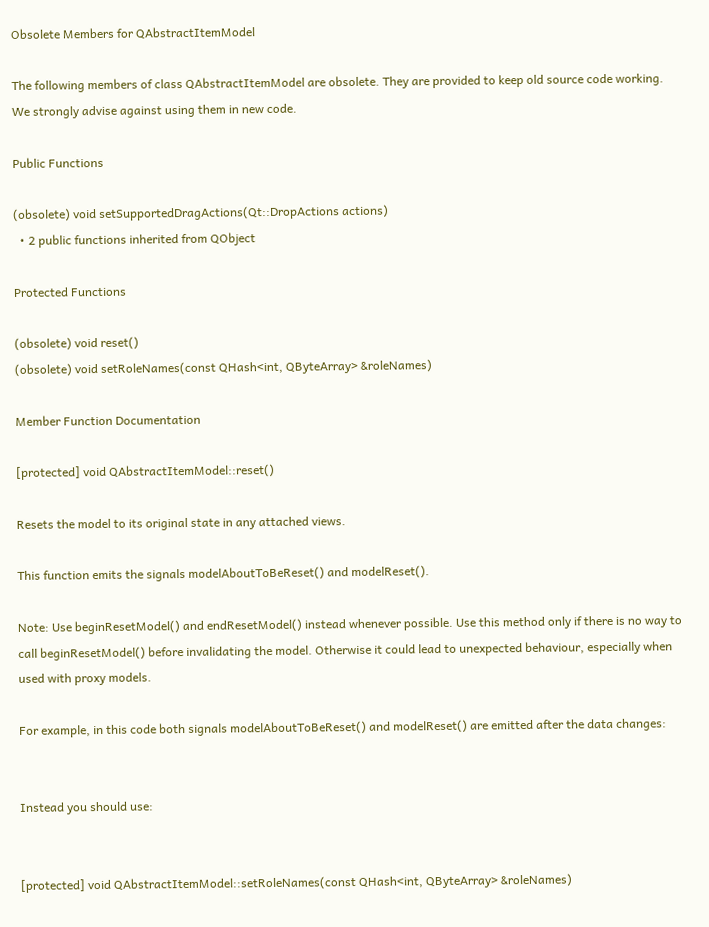Obsolete Members for QAbstractItemModel

The following members of class QAbstractItemModel are obsolete. They are provided to keep old source code working. We strongly advise against using them in new code.

Public Functions

(obsolete) void setSupportedDragActions(Qt::DropActions actions)
  • 2 public functions inherited from QObject

Protected Functions

(obsolete) void reset()
(obsolete) void setRoleNames(const QHash<int, QByteArray> &roleNames)

Member Function Documentation

[protected] void QAbstractItemModel::reset()

Resets the model to its original state in any attached views.

This function emits the signals modelAboutToBeReset() and modelReset().

Note: Use beginResetModel() and endResetModel() instead whenever possible. Use this method only if there is no way to call beginResetModel() before invalidating the model. Otherwise it could lead to unexpected behaviour, especially when used with proxy models.

For example, in this code both signals modelAboutToBeReset() and modelReset() are emitted after the data changes:


Instead you should use:


[protected] void QAbstractItemModel::setRoleNames(const QHash<int, QByteArray> &roleNames)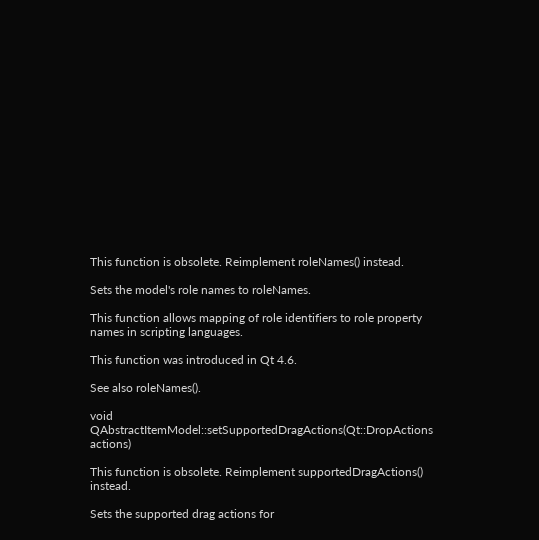This function is obsolete. Reimplement roleNames() instead.

Sets the model's role names to roleNames.

This function allows mapping of role identifiers to role property names in scripting languages.

This function was introduced in Qt 4.6.

See also roleNames().

void QAbstractItemModel::setSupportedDragActions(Qt::DropActions actions)

This function is obsolete. Reimplement supportedDragActions() instead.

Sets the supported drag actions for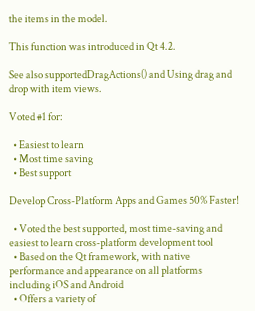the items in the model.

This function was introduced in Qt 4.2.

See also supportedDragActions() and Using drag and drop with item views.

Voted #1 for:

  • Easiest to learn
  • Most time saving
  • Best support

Develop Cross-Platform Apps and Games 50% Faster!

  • Voted the best supported, most time-saving and easiest to learn cross-platform development tool
  • Based on the Qt framework, with native performance and appearance on all platforms including iOS and Android
  • Offers a variety of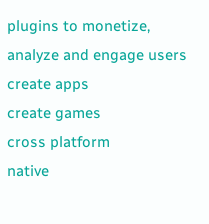plugins to monetize, analyze and engage users
create apps
create games
cross platform
native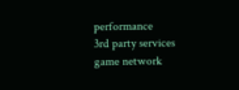performance
3rd party services
game network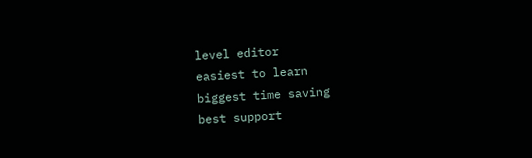level editor
easiest to learn
biggest time saving
best support